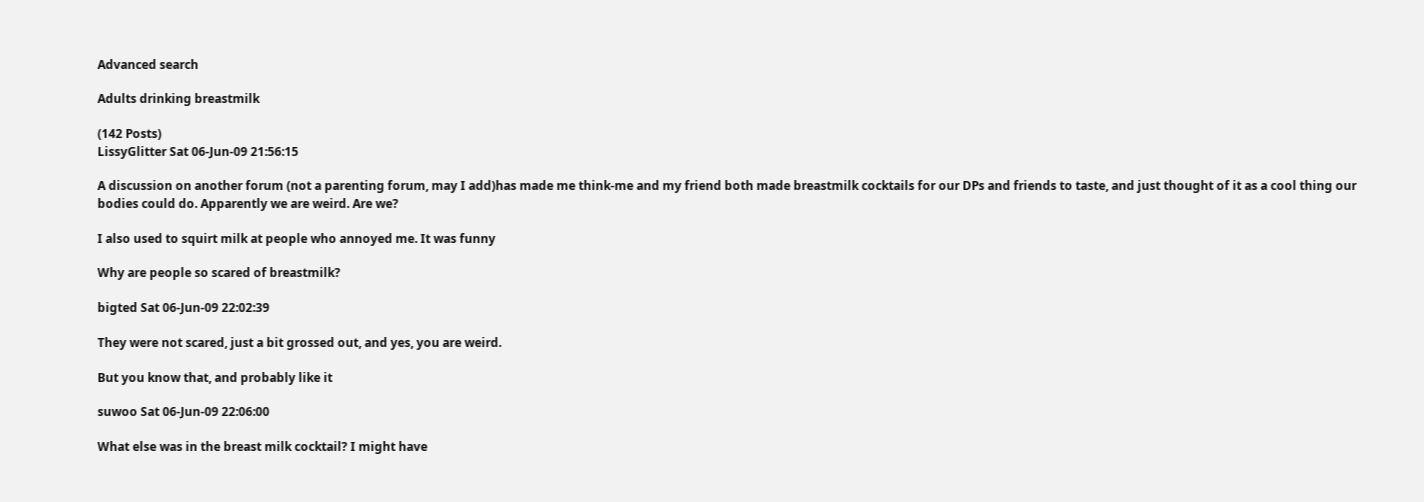Advanced search

Adults drinking breastmilk

(142 Posts)
LissyGlitter Sat 06-Jun-09 21:56:15

A discussion on another forum (not a parenting forum, may I add)has made me think-me and my friend both made breastmilk cocktails for our DPs and friends to taste, and just thought of it as a cool thing our bodies could do. Apparently we are weird. Are we?

I also used to squirt milk at people who annoyed me. It was funny

Why are people so scared of breastmilk?

bigted Sat 06-Jun-09 22:02:39

They were not scared, just a bit grossed out, and yes, you are weird.

But you know that, and probably like it

suwoo Sat 06-Jun-09 22:06:00

What else was in the breast milk cocktail? I might have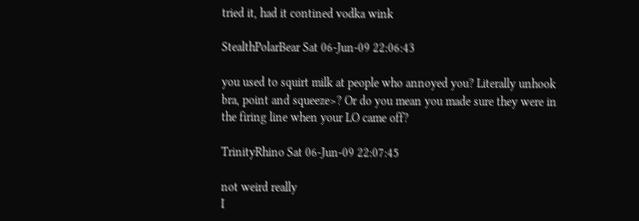tried it, had it contined vodka wink

StealthPolarBear Sat 06-Jun-09 22:06:43

you used to squirt milk at people who annoyed you? Literally unhook bra, point and squeeze>? Or do you mean you made sure they were in the firing line when your LO came off?

TrinityRhino Sat 06-Jun-09 22:07:45

not weird really
I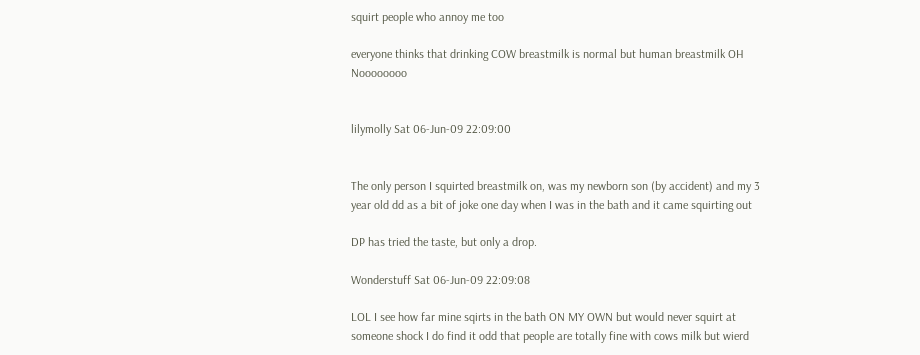squirt people who annoy me too

everyone thinks that drinking COW breastmilk is normal but human breastmilk OH Noooooooo


lilymolly Sat 06-Jun-09 22:09:00


The only person I squirted breastmilk on, was my newborn son (by accident) and my 3 year old dd as a bit of joke one day when I was in the bath and it came squirting out

DP has tried the taste, but only a drop.

Wonderstuff Sat 06-Jun-09 22:09:08

LOL I see how far mine sqirts in the bath ON MY OWN but would never squirt at someone shock I do find it odd that people are totally fine with cows milk but wierd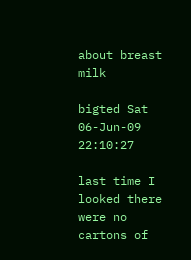about breast milk

bigted Sat 06-Jun-09 22:10:27

last time I looked there were no cartons of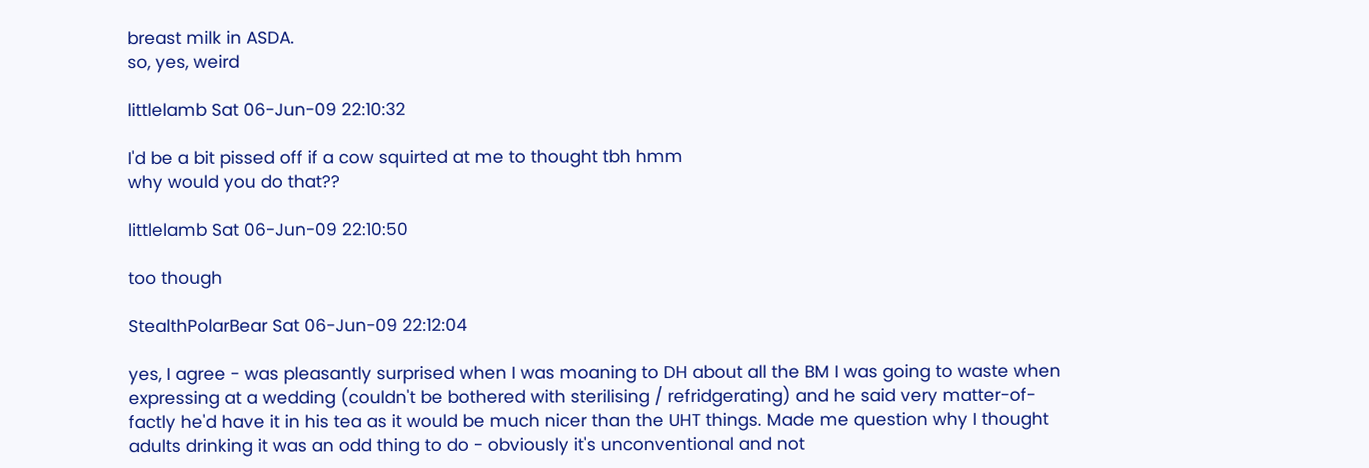breast milk in ASDA.
so, yes, weird

littlelamb Sat 06-Jun-09 22:10:32

I'd be a bit pissed off if a cow squirted at me to thought tbh hmm
why would you do that??

littlelamb Sat 06-Jun-09 22:10:50

too though

StealthPolarBear Sat 06-Jun-09 22:12:04

yes, I agree - was pleasantly surprised when I was moaning to DH about all the BM I was going to waste when expressing at a wedding (couldn't be bothered with sterilising / refridgerating) and he said very matter-of-factly he'd have it in his tea as it would be much nicer than the UHT things. Made me question why I thought adults drinking it was an odd thing to do - obviously it's unconventional and not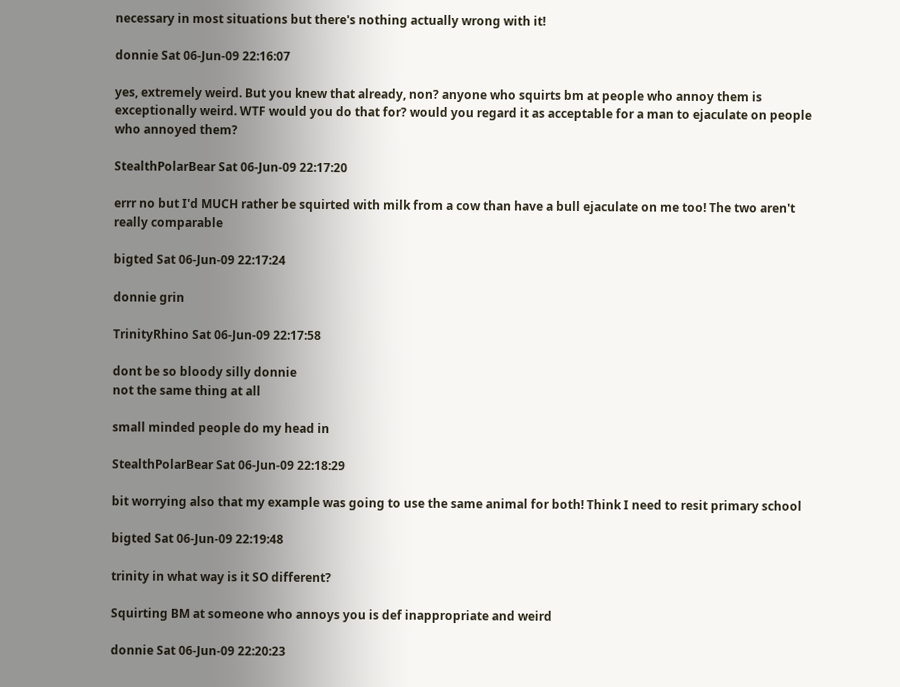necessary in most situations but there's nothing actually wrong with it!

donnie Sat 06-Jun-09 22:16:07

yes, extremely weird. But you knew that already, non? anyone who squirts bm at people who annoy them is exceptionally weird. WTF would you do that for? would you regard it as acceptable for a man to ejaculate on people who annoyed them?

StealthPolarBear Sat 06-Jun-09 22:17:20

errr no but I'd MUCH rather be squirted with milk from a cow than have a bull ejaculate on me too! The two aren't really comparable

bigted Sat 06-Jun-09 22:17:24

donnie grin

TrinityRhino Sat 06-Jun-09 22:17:58

dont be so bloody silly donnie
not the same thing at all

small minded people do my head in

StealthPolarBear Sat 06-Jun-09 22:18:29

bit worrying also that my example was going to use the same animal for both! Think I need to resit primary school

bigted Sat 06-Jun-09 22:19:48

trinity in what way is it SO different?

Squirting BM at someone who annoys you is def inappropriate and weird

donnie Sat 06-Jun-09 22:20:23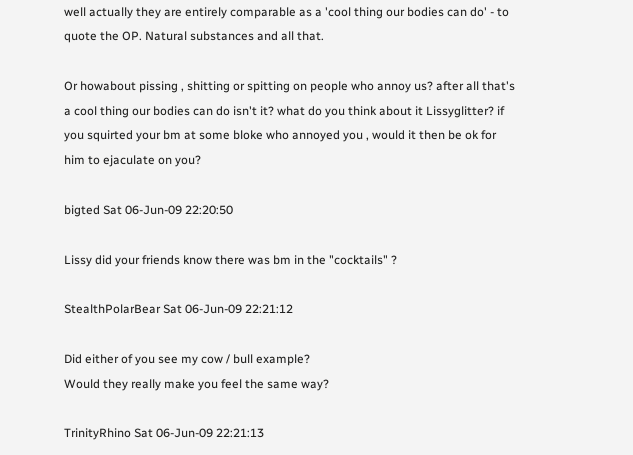well actually they are entirely comparable as a 'cool thing our bodies can do' - to quote the OP. Natural substances and all that.

Or howabout pissing , shitting or spitting on people who annoy us? after all that's a cool thing our bodies can do isn't it? what do you think about it Lissyglitter? if you squirted your bm at some bloke who annoyed you , would it then be ok for him to ejaculate on you?

bigted Sat 06-Jun-09 22:20:50

Lissy did your friends know there was bm in the "cocktails" ?

StealthPolarBear Sat 06-Jun-09 22:21:12

Did either of you see my cow / bull example?
Would they really make you feel the same way?

TrinityRhino Sat 06-Jun-09 22:21:13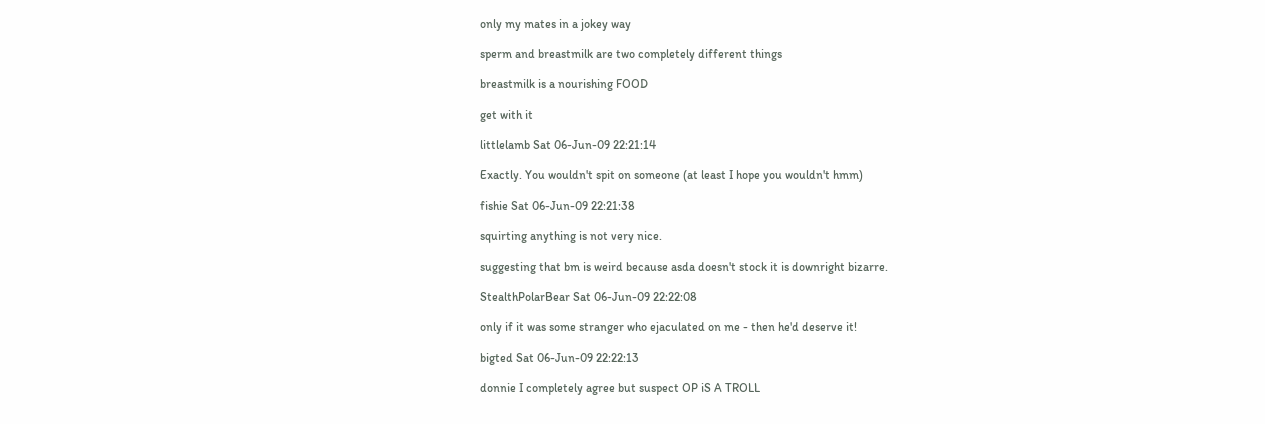only my mates in a jokey way

sperm and breastmilk are two completely different things

breastmilk is a nourishing FOOD

get with it

littlelamb Sat 06-Jun-09 22:21:14

Exactly. You wouldn't spit on someone (at least I hope you wouldn't hmm)

fishie Sat 06-Jun-09 22:21:38

squirting anything is not very nice.

suggesting that bm is weird because asda doesn't stock it is downright bizarre.

StealthPolarBear Sat 06-Jun-09 22:22:08

only if it was some stranger who ejaculated on me - then he'd deserve it!

bigted Sat 06-Jun-09 22:22:13

donnie I completely agree but suspect OP iS A TROLL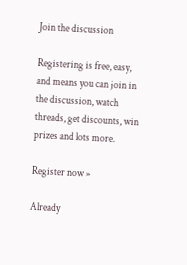Join the discussion

Registering is free, easy, and means you can join in the discussion, watch threads, get discounts, win prizes and lots more.

Register now »

Already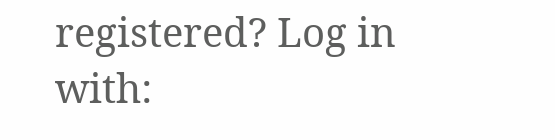registered? Log in with: